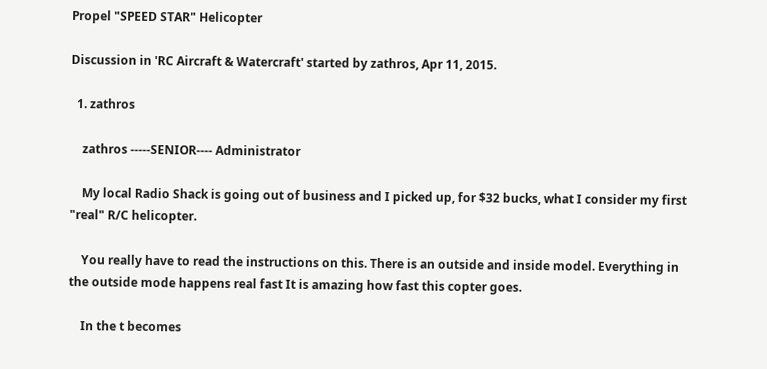Propel "SPEED STAR" Helicopter

Discussion in 'RC Aircraft & Watercraft' started by zathros, Apr 11, 2015.

  1. zathros

    zathros -----SENIOR---- Administrator

    My local Radio Shack is going out of business and I picked up, for $32 bucks, what I consider my first "real" R/C helicopter.

    You really have to read the instructions on this. There is an outside and inside model. Everything in the outside mode happens real fast It is amazing how fast this copter goes.

    In the t becomes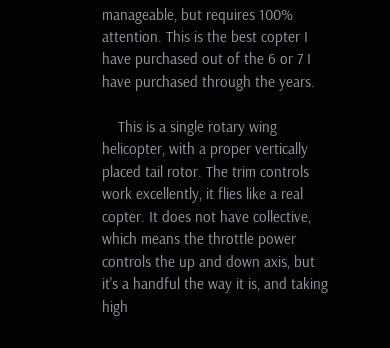manageable, but requires 100% attention. This is the best copter I have purchased out of the 6 or 7 I have purchased through the years.

    This is a single rotary wing helicopter, with a proper vertically placed tail rotor. The trim controls work excellently, it flies like a real copter. It does not have collective, which means the throttle power controls the up and down axis, but it's a handful the way it is, and taking high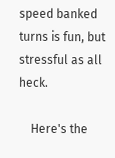speed banked turns is fun, but stressful as all heck.

    Here's the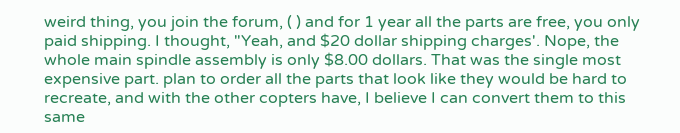weird thing, you join the forum, ( ) and for 1 year all the parts are free, you only paid shipping. I thought, "Yeah, and $20 dollar shipping charges'. Nope, the whole main spindle assembly is only $8.00 dollars. That was the single most expensive part. plan to order all the parts that look like they would be hard to recreate, and with the other copters have, I believe I can convert them to this same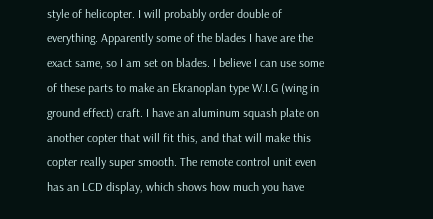style of helicopter. I will probably order double of everything. Apparently some of the blades I have are the exact same, so I am set on blades. I believe I can use some of these parts to make an Ekranoplan type W.I.G (wing in ground effect) craft. I have an aluminum squash plate on another copter that will fit this, and that will make this copter really super smooth. The remote control unit even has an LCD display, which shows how much you have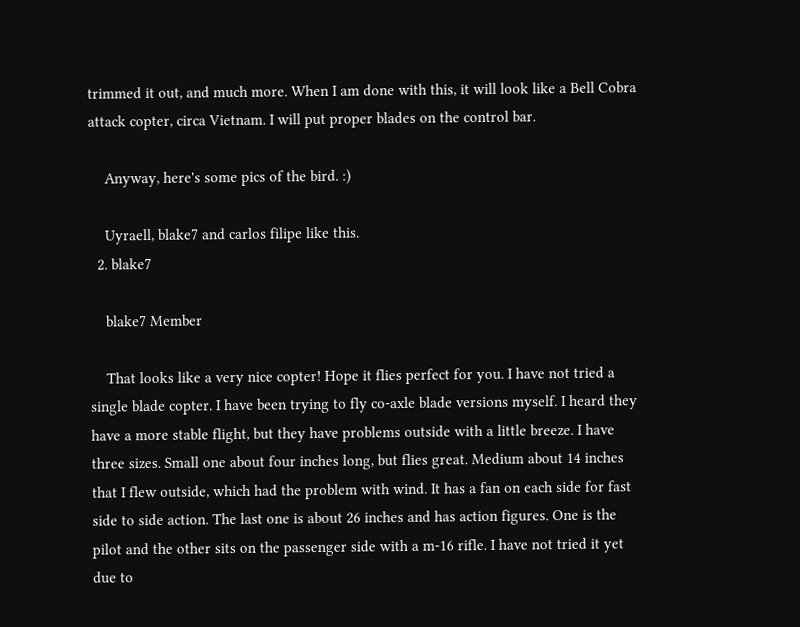trimmed it out, and much more. When I am done with this, it will look like a Bell Cobra attack copter, circa Vietnam. I will put proper blades on the control bar.

    Anyway, here's some pics of the bird. :)

    Uyraell, blake7 and carlos filipe like this.
  2. blake7

    blake7 Member

    That looks like a very nice copter! Hope it flies perfect for you. I have not tried a single blade copter. I have been trying to fly co-axle blade versions myself. I heard they have a more stable flight, but they have problems outside with a little breeze. I have three sizes. Small one about four inches long, but flies great. Medium about 14 inches that I flew outside, which had the problem with wind. It has a fan on each side for fast side to side action. The last one is about 26 inches and has action figures. One is the pilot and the other sits on the passenger side with a m-16 rifle. I have not tried it yet due to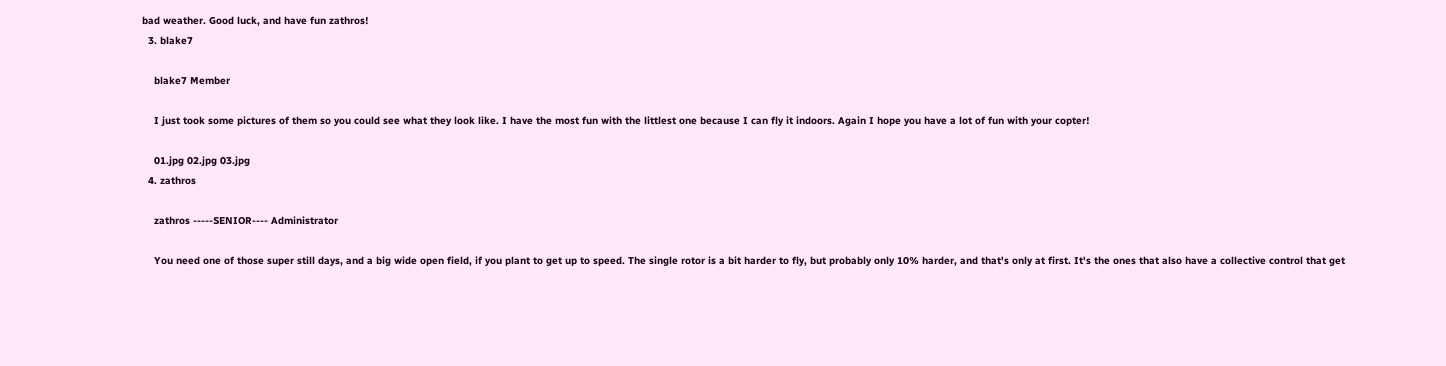bad weather. Good luck, and have fun zathros!
  3. blake7

    blake7 Member

    I just took some pictures of them so you could see what they look like. I have the most fun with the littlest one because I can fly it indoors. Again I hope you have a lot of fun with your copter!

    01.jpg 02.jpg 03.jpg
  4. zathros

    zathros -----SENIOR---- Administrator

    You need one of those super still days, and a big wide open field, if you plant to get up to speed. The single rotor is a bit harder to fly, but probably only 10% harder, and that's only at first. It's the ones that also have a collective control that get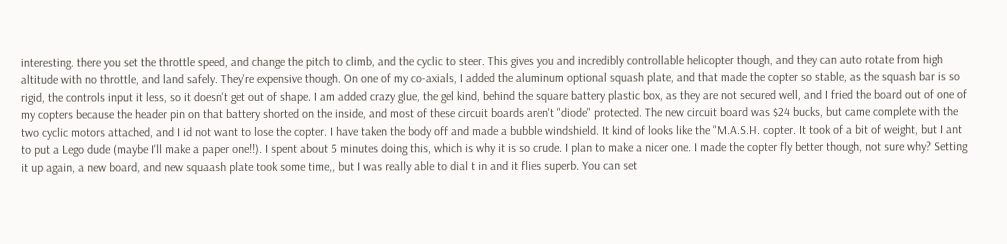interesting. there you set the throttle speed, and change the pitch to climb, and the cyclic to steer. This gives you and incredibly controllable helicopter though, and they can auto rotate from high altitude with no throttle, and land safely. They're expensive though. On one of my co-axials, I added the aluminum optional squash plate, and that made the copter so stable, as the squash bar is so rigid, the controls input it less, so it doesn't get out of shape. I am added crazy glue, the gel kind, behind the square battery plastic box, as they are not secured well, and I fried the board out of one of my copters because the header pin on that battery shorted on the inside, and most of these circuit boards aren't "diode" protected. The new circuit board was $24 bucks, but came complete with the two cyclic motors attached, and I id not want to lose the copter. I have taken the body off and made a bubble windshield. It kind of looks like the "M.A.S.H. copter. It took of a bit of weight, but I ant to put a Lego dude (maybe I'll make a paper one!!). I spent about 5 minutes doing this, which is why it is so crude. I plan to make a nicer one. I made the copter fly better though, not sure why? Setting it up again, a new board, and new squaash plate took some time,, but I was really able to dial t in and it flies superb. You can set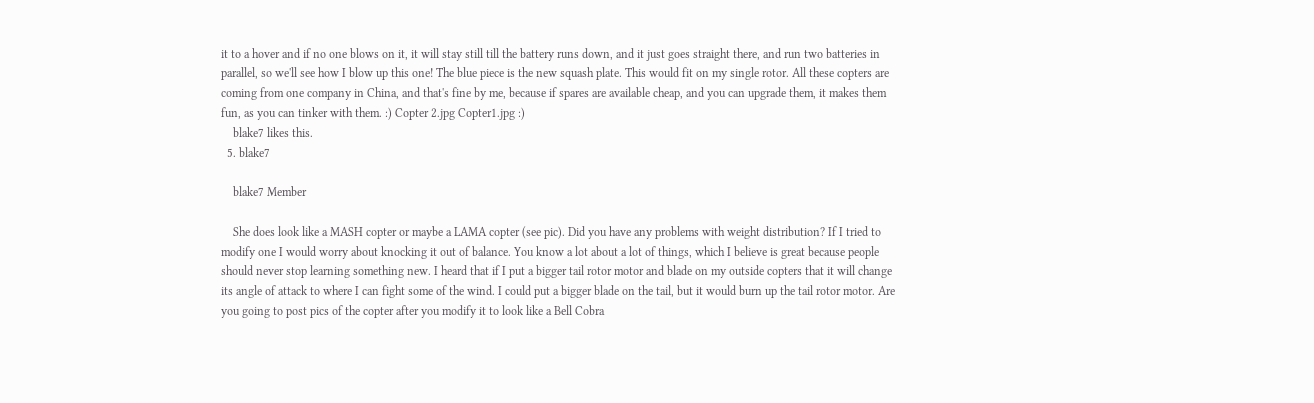it to a hover and if no one blows on it, it will stay still till the battery runs down, and it just goes straight there, and run two batteries in parallel, so we'll see how I blow up this one! The blue piece is the new squash plate. This would fit on my single rotor. All these copters are coming from one company in China, and that's fine by me, because if spares are available cheap, and you can upgrade them, it makes them fun, as you can tinker with them. :) Copter 2.jpg Copter1.jpg :)
    blake7 likes this.
  5. blake7

    blake7 Member

    She does look like a MASH copter or maybe a LAMA copter (see pic). Did you have any problems with weight distribution? If I tried to modify one I would worry about knocking it out of balance. You know a lot about a lot of things, which I believe is great because people should never stop learning something new. I heard that if I put a bigger tail rotor motor and blade on my outside copters that it will change its angle of attack to where I can fight some of the wind. I could put a bigger blade on the tail, but it would burn up the tail rotor motor. Are you going to post pics of the copter after you modify it to look like a Bell Cobra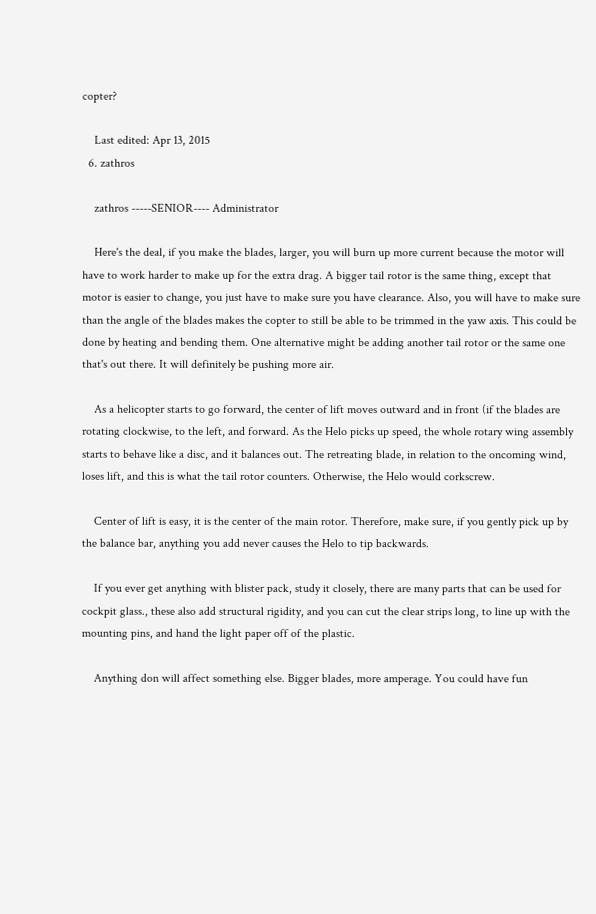copter?

    Last edited: Apr 13, 2015
  6. zathros

    zathros -----SENIOR---- Administrator

    Here's the deal, if you make the blades, larger, you will burn up more current because the motor will have to work harder to make up for the extra drag. A bigger tail rotor is the same thing, except that motor is easier to change, you just have to make sure you have clearance. Also, you will have to make sure than the angle of the blades makes the copter to still be able to be trimmed in the yaw axis. This could be done by heating and bending them. One alternative might be adding another tail rotor or the same one that's out there. It will definitely be pushing more air.

    As a helicopter starts to go forward, the center of lift moves outward and in front (if the blades are rotating clockwise, to the left, and forward. As the Helo picks up speed, the whole rotary wing assembly starts to behave like a disc, and it balances out. The retreating blade, in relation to the oncoming wind, loses lift, and this is what the tail rotor counters. Otherwise, the Helo would corkscrew.

    Center of lift is easy, it is the center of the main rotor. Therefore, make sure, if you gently pick up by the balance bar, anything you add never causes the Helo to tip backwards.

    If you ever get anything with blister pack, study it closely, there are many parts that can be used for cockpit glass., these also add structural rigidity, and you can cut the clear strips long, to line up with the mounting pins, and hand the light paper off of the plastic.

    Anything don will affect something else. Bigger blades, more amperage. You could have fun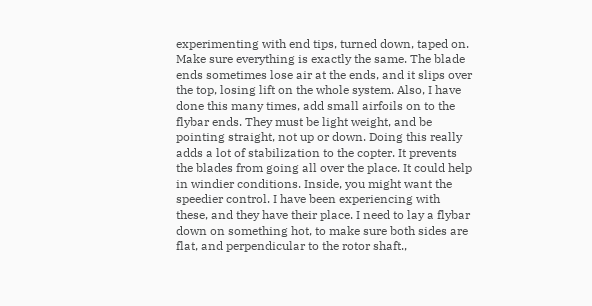experimenting with end tips, turned down, taped on. Make sure everything is exactly the same. The blade ends sometimes lose air at the ends, and it slips over the top, losing lift on the whole system. Also, I have done this many times, add small airfoils on to the flybar ends. They must be light weight, and be pointing straight, not up or down. Doing this really adds a lot of stabilization to the copter. It prevents the blades from going all over the place. It could help in windier conditions. Inside, you might want the speedier control. I have been experiencing with these, and they have their place. I need to lay a flybar down on something hot, to make sure both sides are flat, and perpendicular to the rotor shaft.,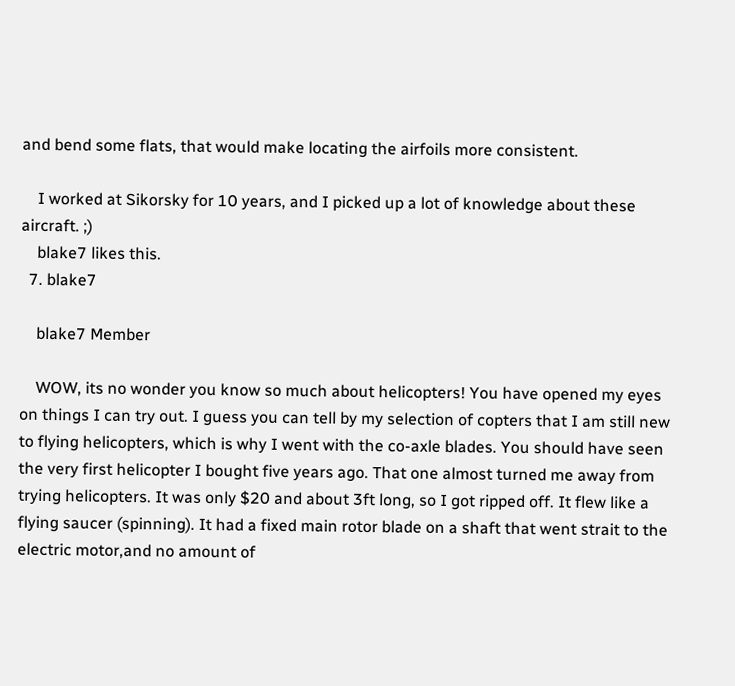and bend some flats, that would make locating the airfoils more consistent.

    I worked at Sikorsky for 10 years, and I picked up a lot of knowledge about these aircraft. ;)
    blake7 likes this.
  7. blake7

    blake7 Member

    WOW, its no wonder you know so much about helicopters! You have opened my eyes on things I can try out. I guess you can tell by my selection of copters that I am still new to flying helicopters, which is why I went with the co-axle blades. You should have seen the very first helicopter I bought five years ago. That one almost turned me away from trying helicopters. It was only $20 and about 3ft long, so I got ripped off. It flew like a flying saucer (spinning). It had a fixed main rotor blade on a shaft that went strait to the electric motor,and no amount of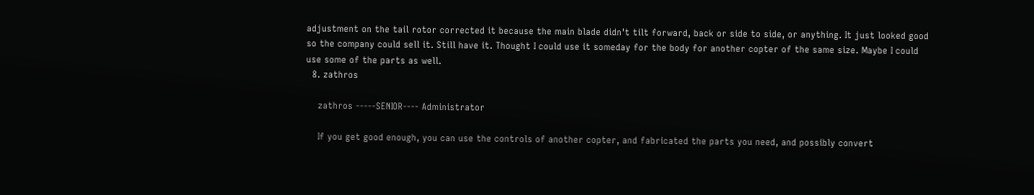adjustment on the tail rotor corrected it because the main blade didn't tilt forward, back or side to side, or anything. It just looked good so the company could sell it. Still have it. Thought I could use it someday for the body for another copter of the same size. Maybe I could use some of the parts as well.
  8. zathros

    zathros -----SENIOR---- Administrator

    If you get good enough, you can use the controls of another copter, and fabricated the parts you need, and possibly convert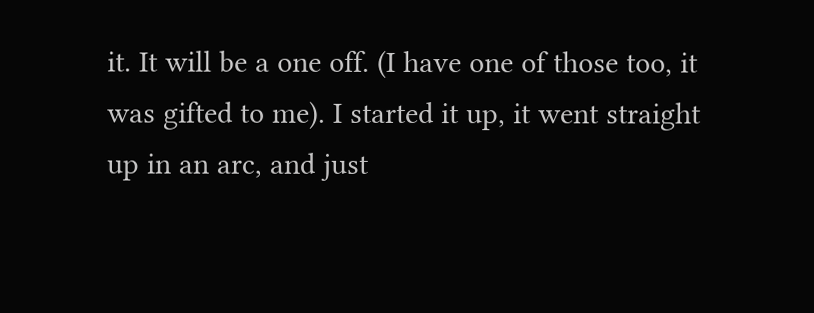it. It will be a one off. (I have one of those too, it was gifted to me). I started it up, it went straight up in an arc, and just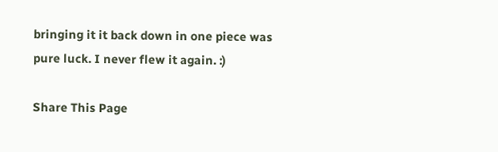bringing it it back down in one piece was pure luck. I never flew it again. :)

Share This Page